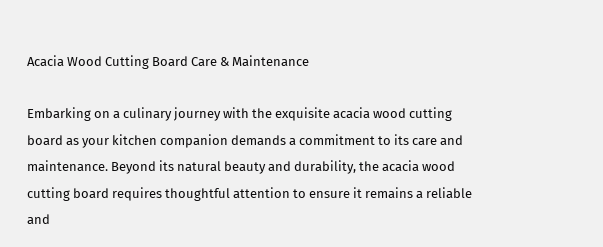Acacia Wood Cutting Board Care & Maintenance

Embarking on a culinary journey with the exquisite acacia wood cutting board as your kitchen companion demands a commitment to its care and maintenance. Beyond its natural beauty and durability, the acacia wood cutting board requires thoughtful attention to ensure it remains a reliable and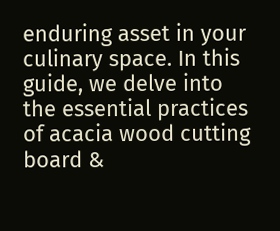enduring asset in your culinary space. In this guide, we delve into the essential practices of acacia wood cutting board &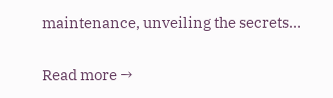maintenance, unveiling the secrets…

Read more →